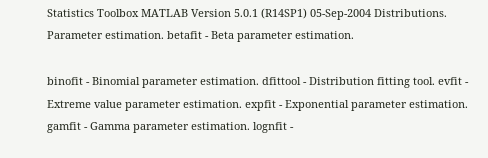Statistics Toolbox MATLAB Version 5.0.1 (R14SP1) 05-Sep-2004 Distributions. Parameter estimation. betafit - Beta parameter estimation.

binofit - Binomial parameter estimation. dfittool - Distribution fitting tool. evfit - Extreme value parameter estimation. expfit - Exponential parameter estimation. gamfit - Gamma parameter estimation. lognfit -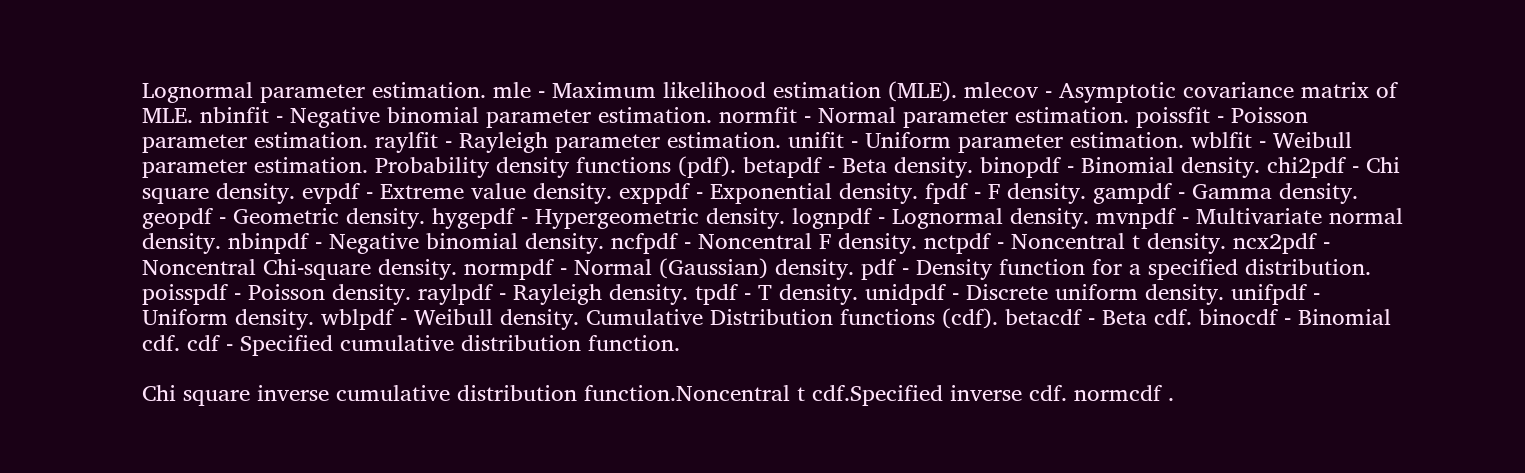Lognormal parameter estimation. mle - Maximum likelihood estimation (MLE). mlecov - Asymptotic covariance matrix of MLE. nbinfit - Negative binomial parameter estimation. normfit - Normal parameter estimation. poissfit - Poisson parameter estimation. raylfit - Rayleigh parameter estimation. unifit - Uniform parameter estimation. wblfit - Weibull parameter estimation. Probability density functions (pdf). betapdf - Beta density. binopdf - Binomial density. chi2pdf - Chi square density. evpdf - Extreme value density. exppdf - Exponential density. fpdf - F density. gampdf - Gamma density. geopdf - Geometric density. hygepdf - Hypergeometric density. lognpdf - Lognormal density. mvnpdf - Multivariate normal density. nbinpdf - Negative binomial density. ncfpdf - Noncentral F density. nctpdf - Noncentral t density. ncx2pdf - Noncentral Chi-square density. normpdf - Normal (Gaussian) density. pdf - Density function for a specified distribution. poisspdf - Poisson density. raylpdf - Rayleigh density. tpdf - T density. unidpdf - Discrete uniform density. unifpdf - Uniform density. wblpdf - Weibull density. Cumulative Distribution functions (cdf). betacdf - Beta cdf. binocdf - Binomial cdf. cdf - Specified cumulative distribution function.

Chi square inverse cumulative distribution function.Noncentral t cdf.Specified inverse cdf. normcdf .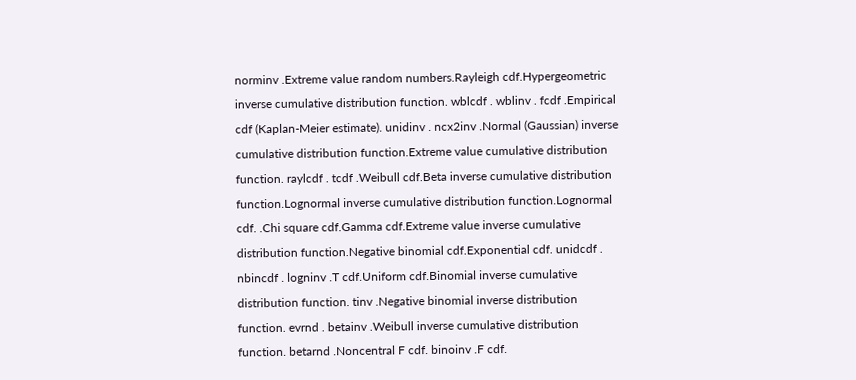norminv .Extreme value random numbers.Rayleigh cdf.Hypergeometric inverse cumulative distribution function. wblcdf . wblinv . fcdf .Empirical cdf (Kaplan-Meier estimate). unidinv . ncx2inv .Normal (Gaussian) inverse cumulative distribution function.Extreme value cumulative distribution function. raylcdf . tcdf .Weibull cdf.Beta inverse cumulative distribution function.Lognormal inverse cumulative distribution function.Lognormal cdf. .Chi square cdf.Gamma cdf.Extreme value inverse cumulative distribution function.Negative binomial cdf.Exponential cdf. unidcdf . nbincdf . logninv .T cdf.Uniform cdf.Binomial inverse cumulative distribution function. tinv .Negative binomial inverse distribution function. evrnd . betainv .Weibull inverse cumulative distribution function. betarnd .Noncentral F cdf. binoinv .F cdf.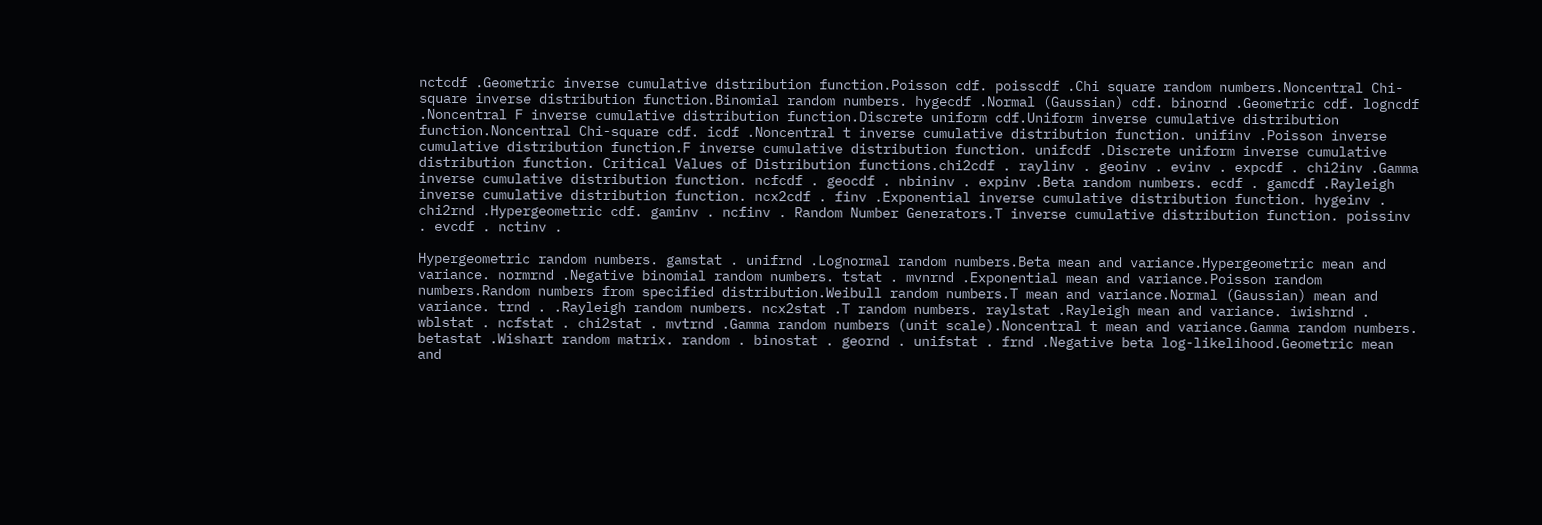nctcdf .Geometric inverse cumulative distribution function.Poisson cdf. poisscdf .Chi square random numbers.Noncentral Chi-square inverse distribution function.Binomial random numbers. hygecdf .Normal (Gaussian) cdf. binornd .Geometric cdf. logncdf .Noncentral F inverse cumulative distribution function.Discrete uniform cdf.Uniform inverse cumulative distribution function.Noncentral Chi-square cdf. icdf .Noncentral t inverse cumulative distribution function. unifinv .Poisson inverse cumulative distribution function.F inverse cumulative distribution function. unifcdf .Discrete uniform inverse cumulative distribution function. Critical Values of Distribution functions.chi2cdf . raylinv . geoinv . evinv . expcdf . chi2inv .Gamma inverse cumulative distribution function. ncfcdf . geocdf . nbininv . expinv .Beta random numbers. ecdf . gamcdf .Rayleigh inverse cumulative distribution function. ncx2cdf . finv .Exponential inverse cumulative distribution function. hygeinv . chi2rnd .Hypergeometric cdf. gaminv . ncfinv . Random Number Generators.T inverse cumulative distribution function. poissinv . evcdf . nctinv .

Hypergeometric random numbers. gamstat . unifrnd .Lognormal random numbers.Beta mean and variance.Hypergeometric mean and variance. normrnd .Negative binomial random numbers. tstat . mvnrnd .Exponential mean and variance.Poisson random numbers.Random numbers from specified distribution.Weibull random numbers.T mean and variance.Normal (Gaussian) mean and variance. trnd . .Rayleigh random numbers. ncx2stat .T random numbers. raylstat .Rayleigh mean and variance. iwishrnd . wblstat . ncfstat . chi2stat . mvtrnd .Gamma random numbers (unit scale).Noncentral t mean and variance.Gamma random numbers. betastat .Wishart random matrix. random . binostat . geornd . unifstat . frnd .Negative beta log-likelihood.Geometric mean and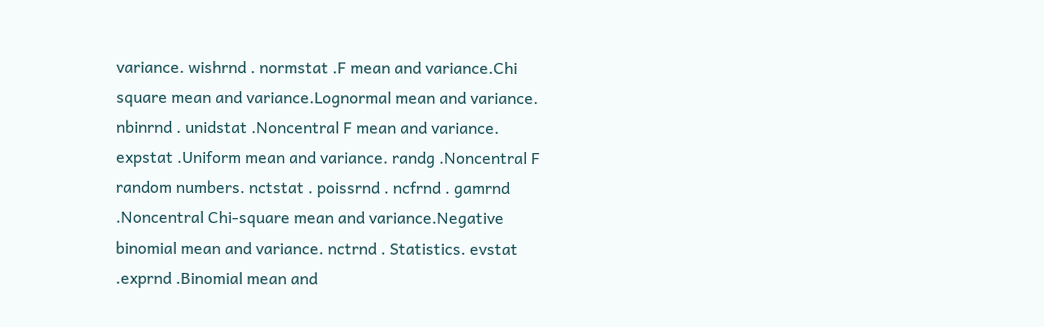variance. wishrnd . normstat .F mean and variance.Chi square mean and variance.Lognormal mean and variance. nbinrnd . unidstat .Noncentral F mean and variance. expstat .Uniform mean and variance. randg .Noncentral F random numbers. nctstat . poissrnd . ncfrnd . gamrnd .Noncentral Chi-square mean and variance.Negative binomial mean and variance. nctrnd . Statistics. evstat .exprnd .Binomial mean and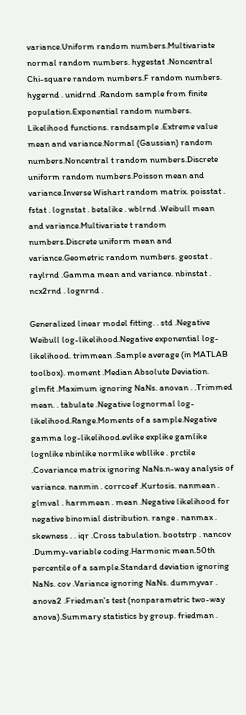variance.Uniform random numbers.Multivariate normal random numbers. hygestat .Noncentral Chi-square random numbers.F random numbers. hygernd . unidrnd .Random sample from finite population.Exponential random numbers. Likelihood functions. randsample .Extreme value mean and variance.Normal (Gaussian) random numbers.Noncentral t random numbers.Discrete uniform random numbers.Poisson mean and variance.Inverse Wishart random matrix. poisstat . fstat . lognstat . betalike . wblrnd .Weibull mean and variance.Multivariate t random numbers.Discrete uniform mean and variance.Geometric random numbers. geostat . raylrnd .Gamma mean and variance. nbinstat . ncx2rnd . lognrnd .

Generalized linear model fitting. . std .Negative Weibull log-likelihood.Negative exponential log-likelihood. trimmean .Sample average (in MATLAB toolbox). moment .Median Absolute Deviation. glmfit .Maximum ignoring NaNs. anovan . .Trimmed mean. . tabulate .Negative lognormal log-likelihood.Range.Moments of a sample.Negative gamma log-likelihood.evlike explike gamlike lognlike nbinlike normlike wbllike . prctile .Covariance matrix ignoring NaNs.n-way analysis of variance. nanmin . corrcoef .Kurtosis. nanmean . glmval . harmmean . mean .Negative likelihood for negative binomial distribution. range . nanmax . skewness . . iqr .Cross tabulation. bootstrp . nancov .Dummy-variable coding.Harmonic mean.50th percentile of a sample.Standard deviation ignoring NaNs. cov .Variance ignoring NaNs. dummyvar . anova2 .Friedman's test (nonparametric two-way anova).Summary statistics by group. friedman .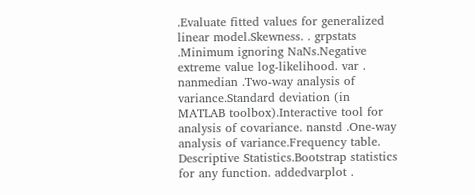.Evaluate fitted values for generalized linear model.Skewness. . grpstats .Minimum ignoring NaNs.Negative extreme value log-likelihood. var . nanmedian .Two-way analysis of variance.Standard deviation (in MATLAB toolbox).Interactive tool for analysis of covariance. nanstd .One-way analysis of variance.Frequency table. Descriptive Statistics.Bootstrap statistics for any function. addedvarplot .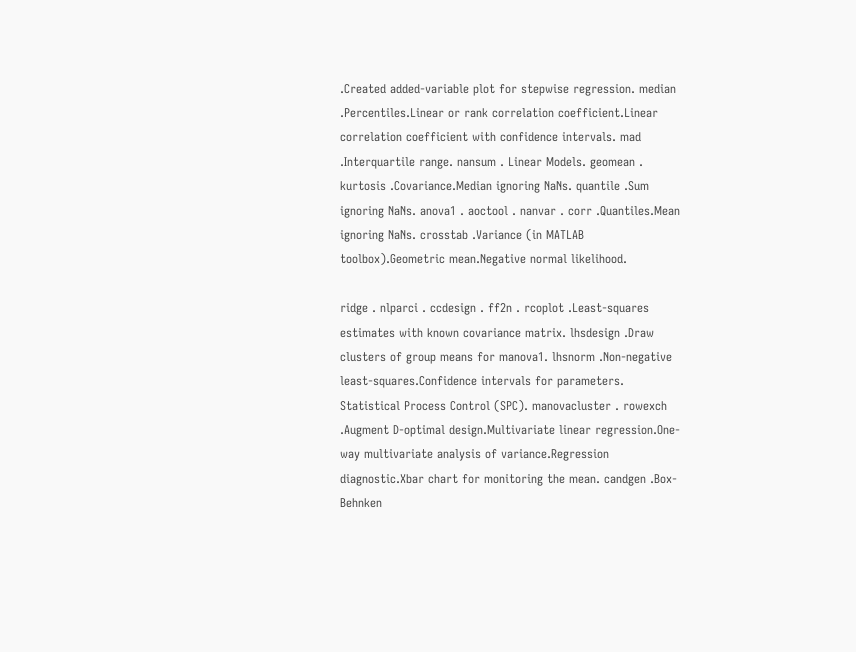.Created added-variable plot for stepwise regression. median .Percentiles.Linear or rank correlation coefficient.Linear correlation coefficient with confidence intervals. mad .Interquartile range. nansum . Linear Models. geomean . kurtosis .Covariance.Median ignoring NaNs. quantile .Sum ignoring NaNs. anova1 . aoctool . nanvar . corr .Quantiles.Mean ignoring NaNs. crosstab .Variance (in MATLAB toolbox).Geometric mean.Negative normal likelihood.

ridge . nlparci . ccdesign . ff2n . rcoplot .Least-squares estimates with known covariance matrix. lhsdesign .Draw clusters of group means for manova1. lhsnorm .Non-negative least-squares.Confidence intervals for parameters. Statistical Process Control (SPC). manovacluster . rowexch .Augment D-optimal design.Multivariate linear regression.One-way multivariate analysis of variance.Regression diagnostic.Xbar chart for monitoring the mean. candgen .Box-Behnken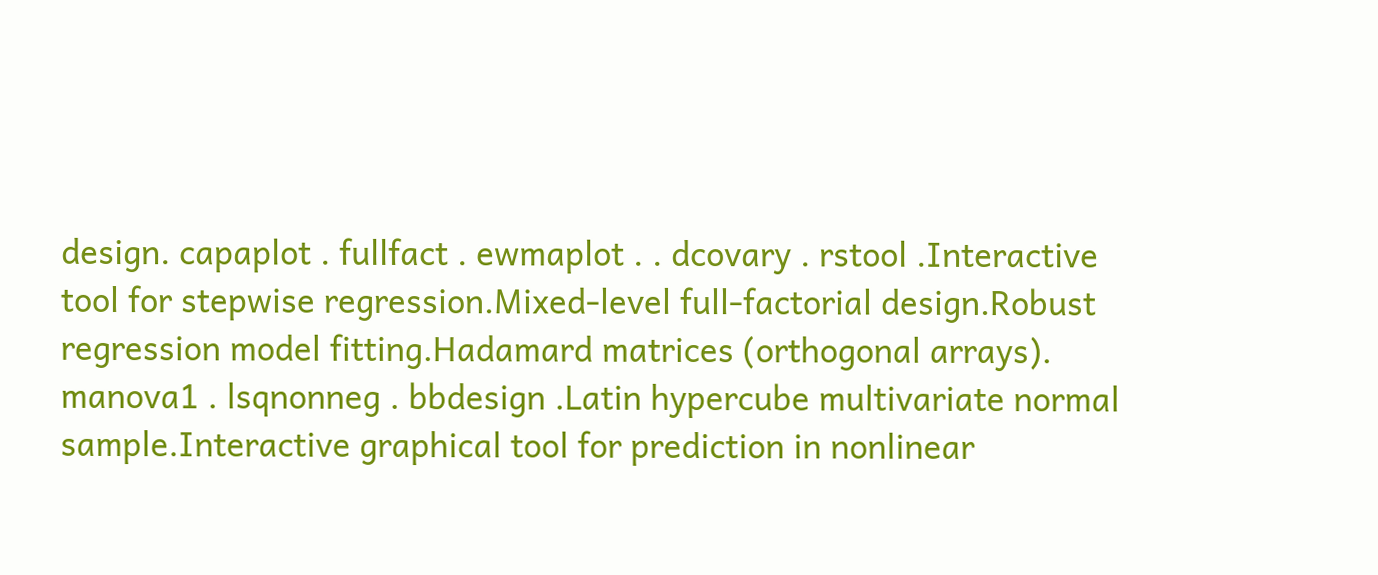design. capaplot . fullfact . ewmaplot . . dcovary . rstool .Interactive tool for stepwise regression.Mixed-level full-factorial design.Robust regression model fitting.Hadamard matrices (orthogonal arrays). manova1 . lsqnonneg . bbdesign .Latin hypercube multivariate normal sample.Interactive graphical tool for prediction in nonlinear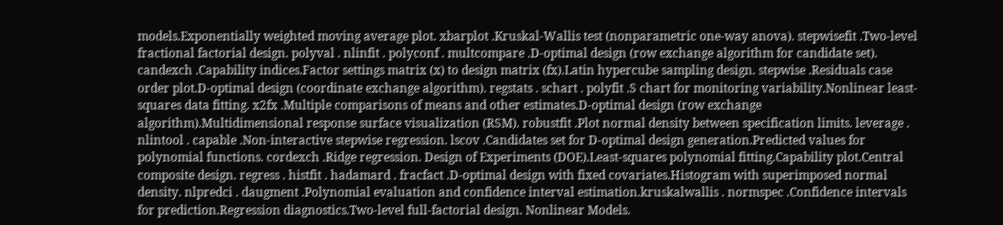models.Exponentially weighted moving average plot. xbarplot .Kruskal-Wallis test (nonparametric one-way anova). stepwisefit .Two-level fractional factorial design. polyval . nlinfit . polyconf . multcompare .D-optimal design (row exchange algorithm for candidate set). candexch .Capability indices.Factor settings matrix (x) to design matrix (fx).Latin hypercube sampling design. stepwise .Residuals case order plot.D-optimal design (coordinate exchange algorithm). regstats . schart . polyfit .S chart for monitoring variability.Nonlinear least-squares data fitting. x2fx .Multiple comparisons of means and other estimates.D-optimal design (row exchange algorithm).Multidimensional response surface visualization (RSM). robustfit .Plot normal density between specification limits. leverage . nlintool . capable .Non-interactive stepwise regression. lscov .Candidates set for D-optimal design generation.Predicted values for polynomial functions. cordexch .Ridge regression. Design of Experiments (DOE).Least-squares polynomial fitting.Capability plot.Central composite design. regress . histfit . hadamard . fracfact .D-optimal design with fixed covariates.Histogram with superimposed normal density. nlpredci . daugment .Polynomial evaluation and confidence interval estimation.kruskalwallis . normspec .Confidence intervals for prediction.Regression diagnostics.Two-level full-factorial design. Nonlinear Models.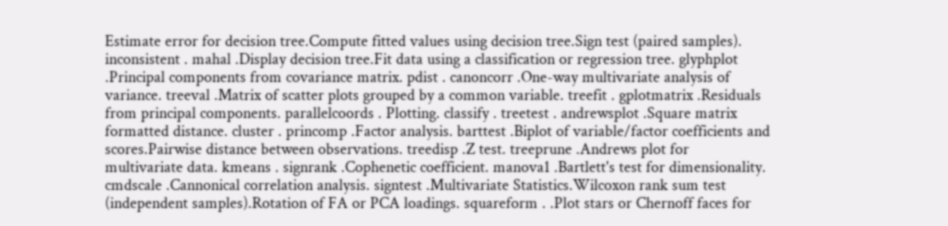Estimate error for decision tree.Compute fitted values using decision tree.Sign test (paired samples). inconsistent . mahal .Display decision tree.Fit data using a classification or regression tree. glyphplot .Principal components from covariance matrix. pdist . canoncorr .One-way multivariate analysis of variance. treeval .Matrix of scatter plots grouped by a common variable. treefit . gplotmatrix .Residuals from principal components. parallelcoords . Plotting. classify . treetest . andrewsplot .Square matrix formatted distance. cluster . princomp .Factor analysis. barttest .Biplot of variable/factor coefficients and scores.Pairwise distance between observations. treedisp .Z test. treeprune .Andrews plot for multivariate data. kmeans . signrank .Cophenetic coefficient. manova1 .Bartlett's test for dimensionality. cmdscale .Cannonical correlation analysis. signtest .Multivariate Statistics.Wilcoxon rank sum test (independent samples).Rotation of FA or PCA loadings. squareform . .Plot stars or Chernoff faces for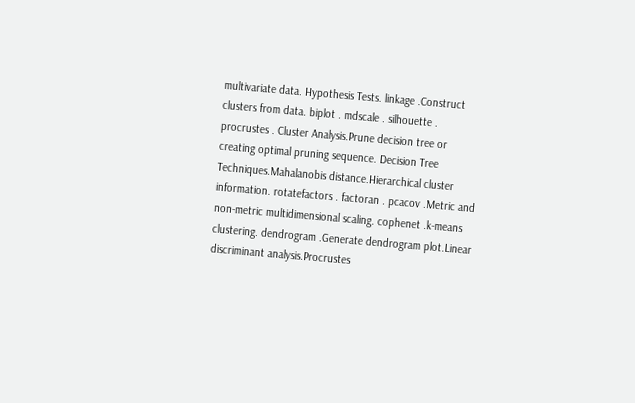multivariate data. Hypothesis Tests. linkage .Construct clusters from data. biplot . mdscale . silhouette . procrustes . Cluster Analysis.Prune decision tree or creating optimal pruning sequence. Decision Tree Techniques.Mahalanobis distance.Hierarchical cluster information. rotatefactors . factoran . pcacov .Metric and non-metric multidimensional scaling. cophenet .k-means clustering. dendrogram .Generate dendrogram plot.Linear discriminant analysis.Procrustes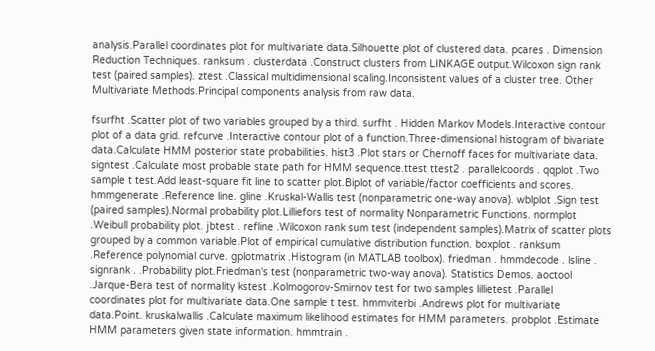analysis.Parallel coordinates plot for multivariate data.Silhouette plot of clustered data. pcares . Dimension Reduction Techniques. ranksum . clusterdata .Construct clusters from LINKAGE output.Wilcoxon sign rank test (paired samples). ztest .Classical multidimensional scaling.Inconsistent values of a cluster tree. Other Multivariate Methods.Principal components analysis from raw data.

fsurfht .Scatter plot of two variables grouped by a third. surfht . Hidden Markov Models.Interactive contour plot of a data grid. refcurve .Interactive contour plot of a function.Three-dimensional histogram of bivariate data.Calculate HMM posterior state probabilities. hist3 .Plot stars or Chernoff faces for multivariate data. signtest .Calculate most probable state path for HMM sequence.ttest ttest2 . parallelcoords . qqplot .Two sample t test.Add least-square fit line to scatter plot.Biplot of variable/factor coefficients and scores. hmmgenerate .Reference line. gline .Kruskal-Wallis test (nonparametric one-way anova). wblplot .Sign test (paired samples).Normal probability plot.Lilliefors test of normality Nonparametric Functions. normplot .Weibull probability plot. jbtest . refline .Wilcoxon rank sum test (independent samples).Matrix of scatter plots grouped by a common variable.Plot of empirical cumulative distribution function. boxplot . ranksum .Reference polynomial curve. gplotmatrix .Histogram (in MATLAB toolbox). friedman . hmmdecode . lsline . signrank . .Probability plot.Friedman's test (nonparametric two-way anova). Statistics Demos. aoctool .Jarque-Bera test of normality kstest .Kolmogorov-Smirnov test for two samples lillietest .Parallel coordinates plot for multivariate data.One sample t test. hmmviterbi .Andrews plot for multivariate data.Point. kruskalwallis .Calculate maximum likelihood estimates for HMM parameters. probplot .Estimate HMM parameters given state information. hmmtrain .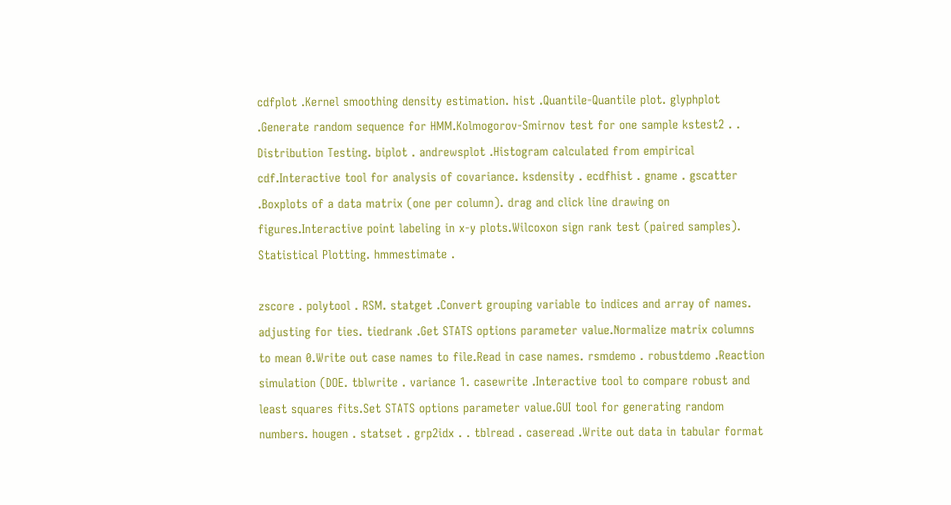cdfplot .Kernel smoothing density estimation. hist .Quantile-Quantile plot. glyphplot .Generate random sequence for HMM.Kolmogorov-Smirnov test for one sample kstest2 . . Distribution Testing. biplot . andrewsplot .Histogram calculated from empirical cdf.Interactive tool for analysis of covariance. ksdensity . ecdfhist . gname . gscatter .Boxplots of a data matrix (one per column). drag and click line drawing on figures.Interactive point labeling in x-y plots.Wilcoxon sign rank test (paired samples). Statistical Plotting. hmmestimate .

zscore . polytool . RSM. statget .Convert grouping variable to indices and array of names. adjusting for ties. tiedrank .Get STATS options parameter value.Normalize matrix columns to mean 0.Write out case names to file.Read in case names. rsmdemo . robustdemo .Reaction simulation (DOE. tblwrite . variance 1. casewrite .Interactive tool to compare robust and least squares fits.Set STATS options parameter value.GUI tool for generating random numbers. hougen . statset . grp2idx . . tblread . caseread .Write out data in tabular format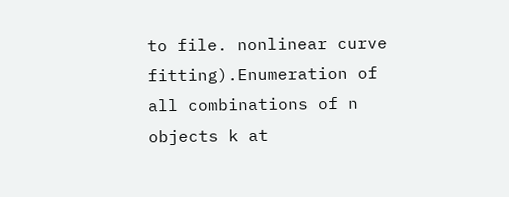to file. nonlinear curve fitting).Enumeration of all combinations of n objects k at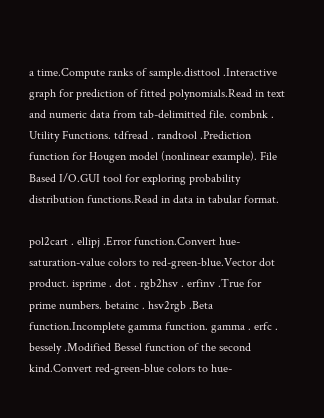a time.Compute ranks of sample.disttool .Interactive graph for prediction of fitted polynomials.Read in text and numeric data from tab-delimitted file. combnk . Utility Functions. tdfread . randtool .Prediction function for Hougen model (nonlinear example). File Based I/O.GUI tool for exploring probability distribution functions.Read in data in tabular format.

pol2cart . ellipj .Error function.Convert hue-saturation-value colors to red-green-blue.Vector dot product. isprime . dot . rgb2hsv . erfinv .True for prime numbers. betainc . hsv2rgb .Beta function.Incomplete gamma function. gamma . erfc . bessely .Modified Bessel function of the second kind.Convert red-green-blue colors to hue-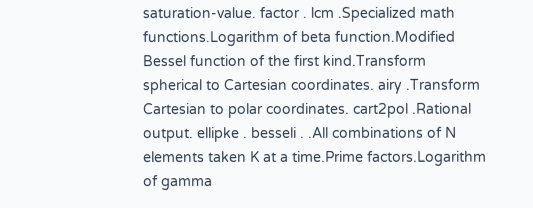saturation-value. factor . lcm .Specialized math functions.Logarithm of beta function.Modified Bessel function of the first kind.Transform spherical to Cartesian coordinates. airy .Transform Cartesian to polar coordinates. cart2pol .Rational output. ellipke . besseli . .All combinations of N elements taken K at a time.Prime factors.Logarithm of gamma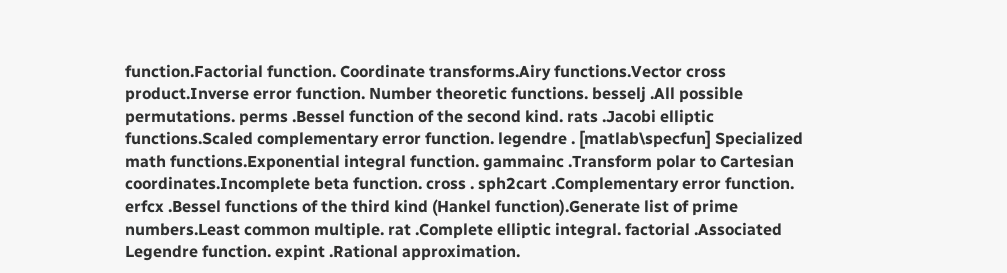function.Factorial function. Coordinate transforms.Airy functions.Vector cross product.Inverse error function. Number theoretic functions. besselj .All possible permutations. perms .Bessel function of the second kind. rats .Jacobi elliptic functions.Scaled complementary error function. legendre . [matlab\specfun] Specialized math functions.Exponential integral function. gammainc .Transform polar to Cartesian coordinates.Incomplete beta function. cross . sph2cart .Complementary error function. erfcx .Bessel functions of the third kind (Hankel function).Generate list of prime numbers.Least common multiple. rat .Complete elliptic integral. factorial .Associated Legendre function. expint .Rational approximation.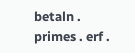betaln . primes . erf .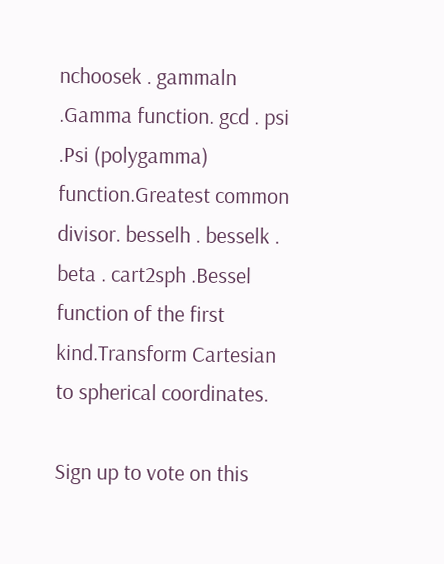nchoosek . gammaln .Gamma function. gcd . psi .Psi (polygamma) function.Greatest common divisor. besselh . besselk . beta . cart2sph .Bessel function of the first kind.Transform Cartesian to spherical coordinates.

Sign up to vote on this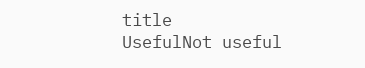title
UsefulNot useful